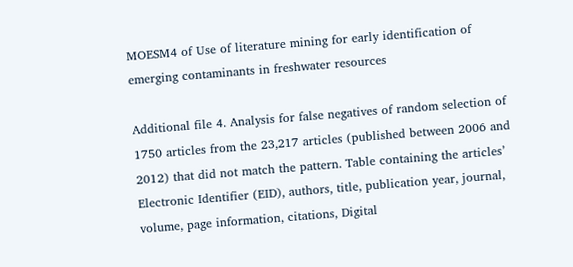MOESM4 of Use of literature mining for early identification of emerging contaminants in freshwater resources

Additional file 4. Analysis for false negatives of random selection of 1750 articles from the 23,217 articles (published between 2006 and 2012) that did not match the pattern. Table containing the articles’ Electronic Identifier (EID), authors, title, publication year, journal, volume, page information, citations, Digital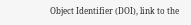Object Identifier (DOI), link to the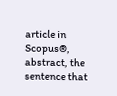article in Scopus®, abstract, the sentence that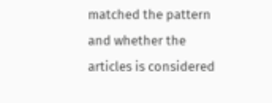matched the pattern and whether the articles is considered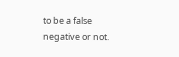to be a false negative or not.